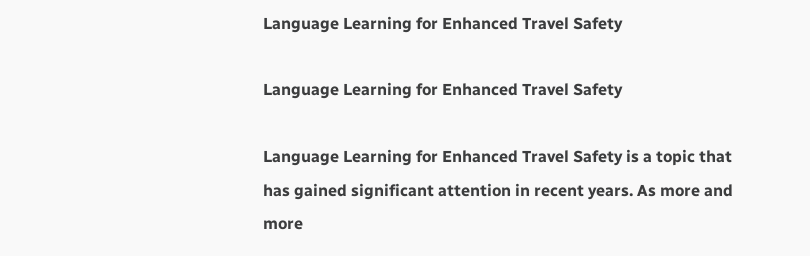Language Learning for Enhanced Travel Safety

Language Learning for Enhanced Travel Safety

Language Learning for Enhanced Travel Safety is a topic that has gained significant attention in recent years. As more and more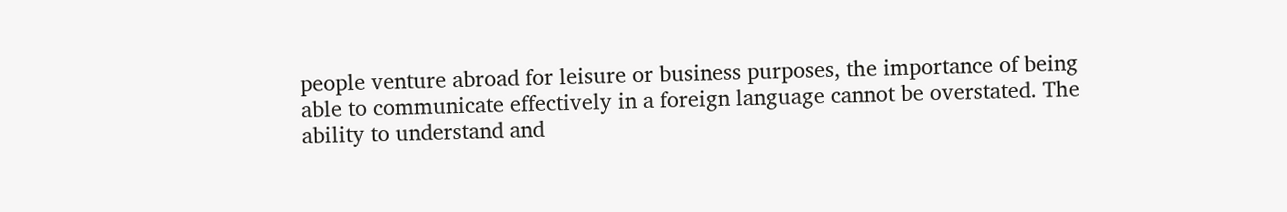people venture abroad for leisure or business purposes, the importance of being able to communicate effectively in a foreign language cannot be overstated. The ability to understand and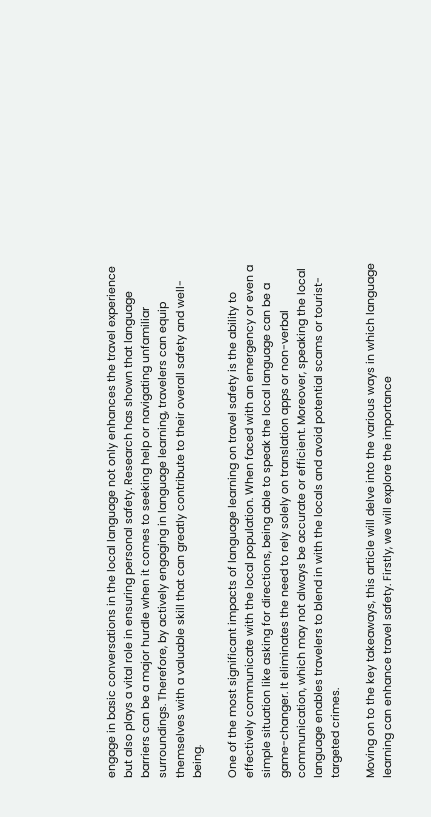engage in basic conversations in the local language not only enhances the travel experience but also plays a vital role in ensuring personal safety. Research has shown that language barriers can be a major hurdle when it comes to seeking help or navigating unfamiliar surroundings. Therefore, by actively engaging in language learning, travelers can equip themselves with a valuable skill that can greatly contribute to their overall safety and well-being.

One of the most significant impacts of language learning on travel safety is the ability to effectively communicate with the local population. When faced with an emergency or even a simple situation like asking for directions, being able to speak the local language can be a game-changer. It eliminates the need to rely solely on translation apps or non-verbal communication, which may not always be accurate or efficient. Moreover, speaking the local language enables travelers to blend in with the locals and avoid potential scams or tourist-targeted crimes.

Moving on to the key takeaways, this article will delve into the various ways in which language learning can enhance travel safety. Firstly, we will explore the importance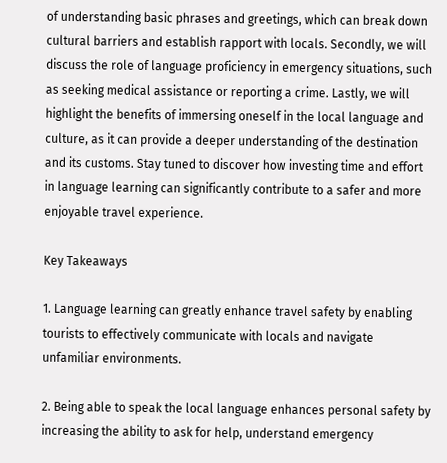of understanding basic phrases and greetings, which can break down cultural barriers and establish rapport with locals. Secondly, we will discuss the role of language proficiency in emergency situations, such as seeking medical assistance or reporting a crime. Lastly, we will highlight the benefits of immersing oneself in the local language and culture, as it can provide a deeper understanding of the destination and its customs. Stay tuned to discover how investing time and effort in language learning can significantly contribute to a safer and more enjoyable travel experience.

Key Takeaways

1. Language learning can greatly enhance travel safety by enabling tourists to effectively communicate with locals and navigate unfamiliar environments.

2. Being able to speak the local language enhances personal safety by increasing the ability to ask for help, understand emergency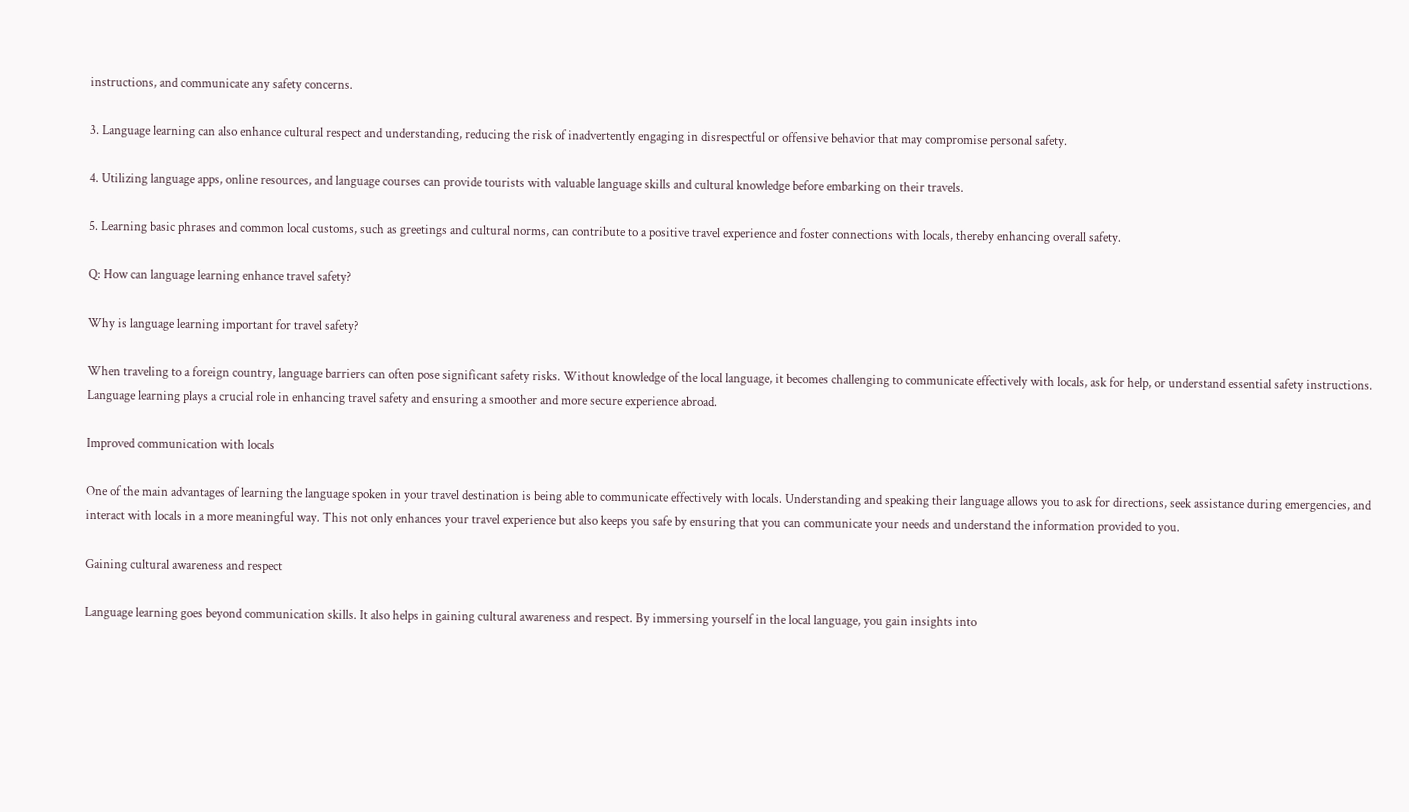instructions, and communicate any safety concerns.

3. Language learning can also enhance cultural respect and understanding, reducing the risk of inadvertently engaging in disrespectful or offensive behavior that may compromise personal safety.

4. Utilizing language apps, online resources, and language courses can provide tourists with valuable language skills and cultural knowledge before embarking on their travels.

5. Learning basic phrases and common local customs, such as greetings and cultural norms, can contribute to a positive travel experience and foster connections with locals, thereby enhancing overall safety.

Q: How can language learning enhance travel safety?

Why is language learning important for travel safety?

When traveling to a foreign country, language barriers can often pose significant safety risks. Without knowledge of the local language, it becomes challenging to communicate effectively with locals, ask for help, or understand essential safety instructions. Language learning plays a crucial role in enhancing travel safety and ensuring a smoother and more secure experience abroad.

Improved communication with locals

One of the main advantages of learning the language spoken in your travel destination is being able to communicate effectively with locals. Understanding and speaking their language allows you to ask for directions, seek assistance during emergencies, and interact with locals in a more meaningful way. This not only enhances your travel experience but also keeps you safe by ensuring that you can communicate your needs and understand the information provided to you.

Gaining cultural awareness and respect

Language learning goes beyond communication skills. It also helps in gaining cultural awareness and respect. By immersing yourself in the local language, you gain insights into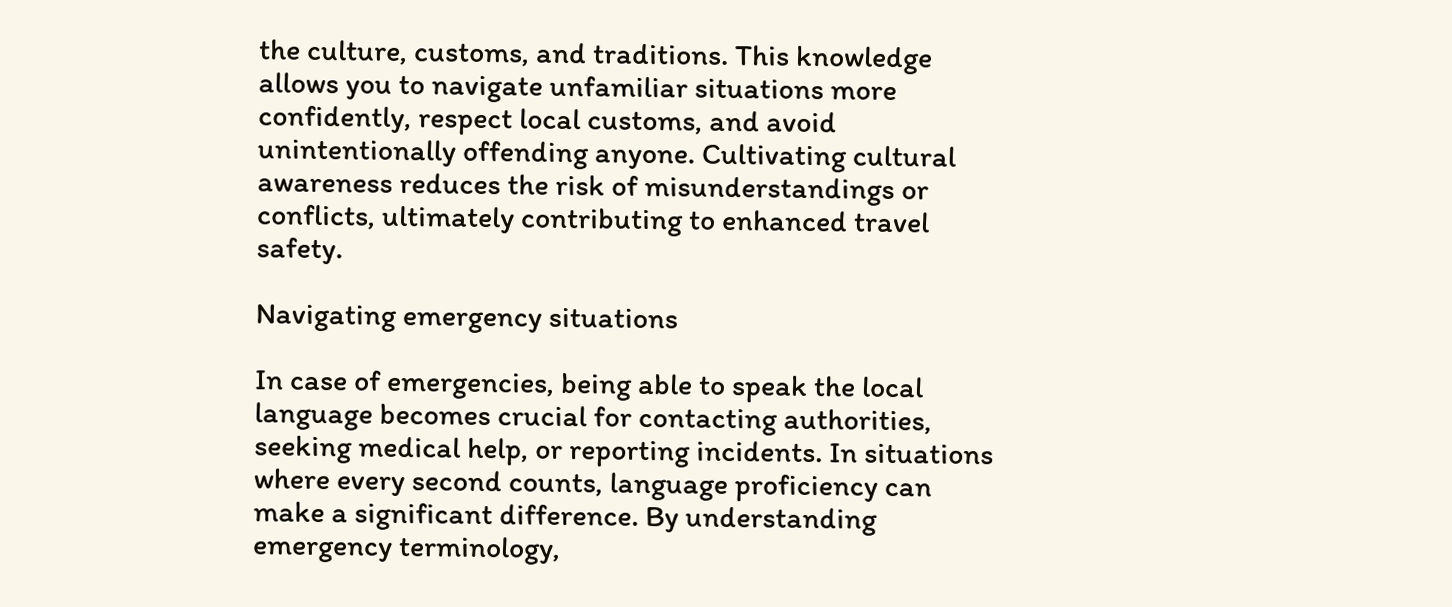the culture, customs, and traditions. This knowledge allows you to navigate unfamiliar situations more confidently, respect local customs, and avoid unintentionally offending anyone. Cultivating cultural awareness reduces the risk of misunderstandings or conflicts, ultimately contributing to enhanced travel safety.

Navigating emergency situations

In case of emergencies, being able to speak the local language becomes crucial for contacting authorities, seeking medical help, or reporting incidents. In situations where every second counts, language proficiency can make a significant difference. By understanding emergency terminology,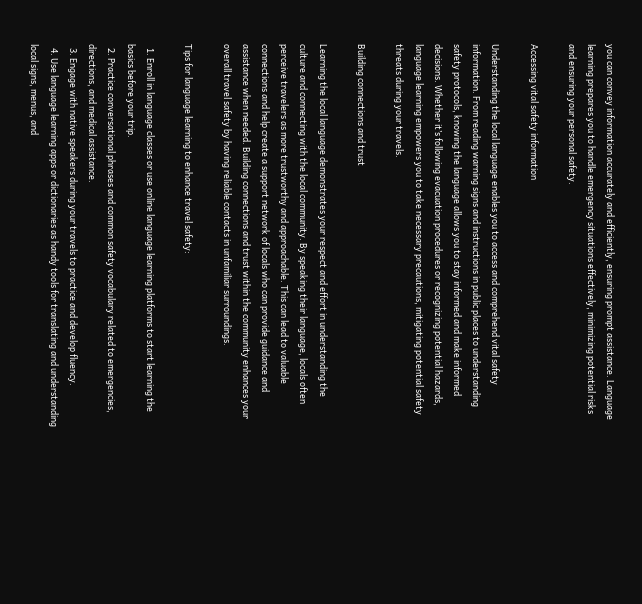you can convey information accurately and efficiently, ensuring prompt assistance. Language learning prepares you to handle emergency situations effectively, minimizing potential risks and ensuring your personal safety.

Accessing vital safety information

Understanding the local language enables you to access and comprehend vital safety information. From reading warning signs and instructions in public places to understanding safety protocols, knowing the language allows you to stay informed and make informed decisions. Whether it’s following evacuation procedures or recognizing potential hazards, language learning empowers you to take necessary precautions, mitigating potential safety threats during your travels.

Building connections and trust

Learning the local language demonstrates your respect and effort in understanding the culture and connecting with the local community. By speaking their language, locals often perceive travelers as more trustworthy and approachable. This can lead to valuable connections and help create a support network of locals who can provide guidance and assistance when needed. Building connections and trust within the community enhances your overall travel safety by having reliable contacts in unfamiliar surroundings.

Tips for language learning to enhance travel safety:

  1. Enroll in language classes or use online language learning platforms to start learning the basics before your trip.
  2. Practice conversational phrases and common safety vocabulary related to emergencies, directions, and medical assistance.
  3. Engage with native speakers during your travels to practice and develop fluency.
  4. Use language learning apps or dictionaries as handy tools for translating and understanding local signs, menus, and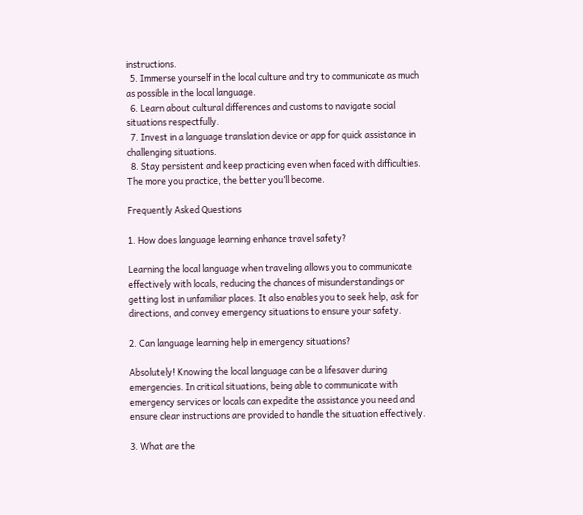instructions.
  5. Immerse yourself in the local culture and try to communicate as much as possible in the local language.
  6. Learn about cultural differences and customs to navigate social situations respectfully.
  7. Invest in a language translation device or app for quick assistance in challenging situations.
  8. Stay persistent and keep practicing even when faced with difficulties. The more you practice, the better you’ll become.

Frequently Asked Questions

1. How does language learning enhance travel safety?

Learning the local language when traveling allows you to communicate effectively with locals, reducing the chances of misunderstandings or getting lost in unfamiliar places. It also enables you to seek help, ask for directions, and convey emergency situations to ensure your safety.

2. Can language learning help in emergency situations?

Absolutely! Knowing the local language can be a lifesaver during emergencies. In critical situations, being able to communicate with emergency services or locals can expedite the assistance you need and ensure clear instructions are provided to handle the situation effectively.

3. What are the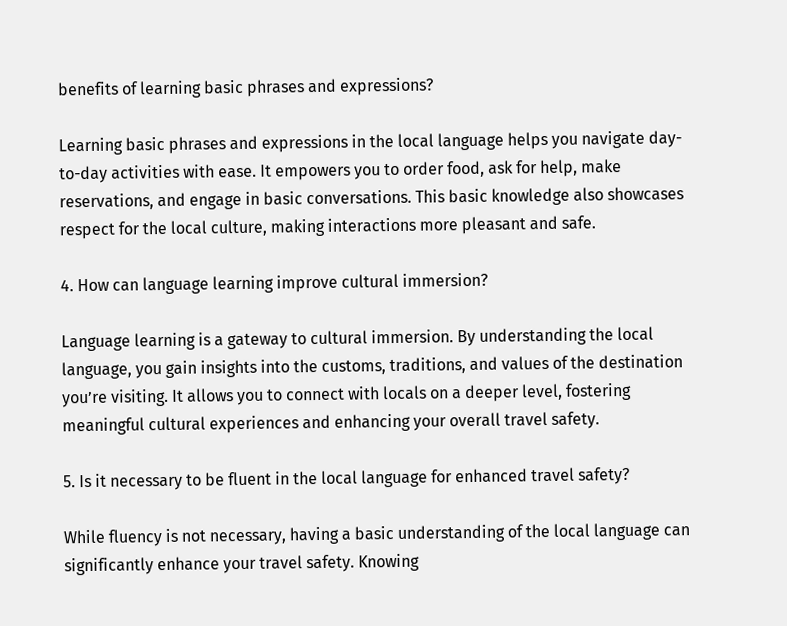benefits of learning basic phrases and expressions?

Learning basic phrases and expressions in the local language helps you navigate day-to-day activities with ease. It empowers you to order food, ask for help, make reservations, and engage in basic conversations. This basic knowledge also showcases respect for the local culture, making interactions more pleasant and safe.

4. How can language learning improve cultural immersion?

Language learning is a gateway to cultural immersion. By understanding the local language, you gain insights into the customs, traditions, and values of the destination you’re visiting. It allows you to connect with locals on a deeper level, fostering meaningful cultural experiences and enhancing your overall travel safety.

5. Is it necessary to be fluent in the local language for enhanced travel safety?

While fluency is not necessary, having a basic understanding of the local language can significantly enhance your travel safety. Knowing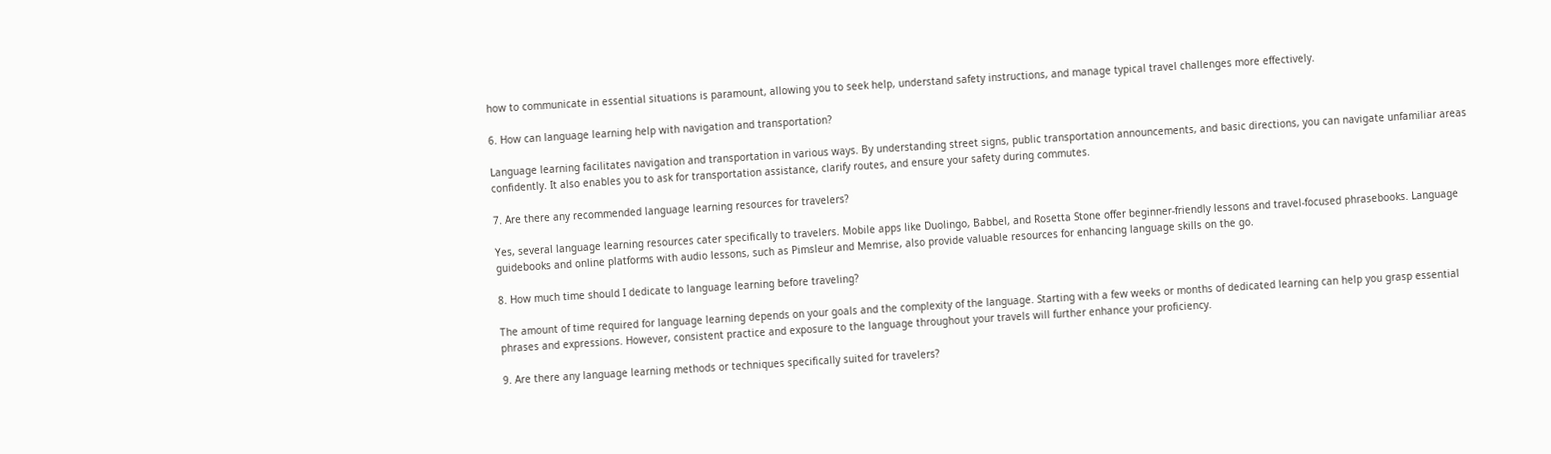how to communicate in essential situations is paramount, allowing you to seek help, understand safety instructions, and manage typical travel challenges more effectively.

6. How can language learning help with navigation and transportation?

Language learning facilitates navigation and transportation in various ways. By understanding street signs, public transportation announcements, and basic directions, you can navigate unfamiliar areas confidently. It also enables you to ask for transportation assistance, clarify routes, and ensure your safety during commutes.

7. Are there any recommended language learning resources for travelers?

Yes, several language learning resources cater specifically to travelers. Mobile apps like Duolingo, Babbel, and Rosetta Stone offer beginner-friendly lessons and travel-focused phrasebooks. Language guidebooks and online platforms with audio lessons, such as Pimsleur and Memrise, also provide valuable resources for enhancing language skills on the go.

8. How much time should I dedicate to language learning before traveling?

The amount of time required for language learning depends on your goals and the complexity of the language. Starting with a few weeks or months of dedicated learning can help you grasp essential phrases and expressions. However, consistent practice and exposure to the language throughout your travels will further enhance your proficiency.

9. Are there any language learning methods or techniques specifically suited for travelers?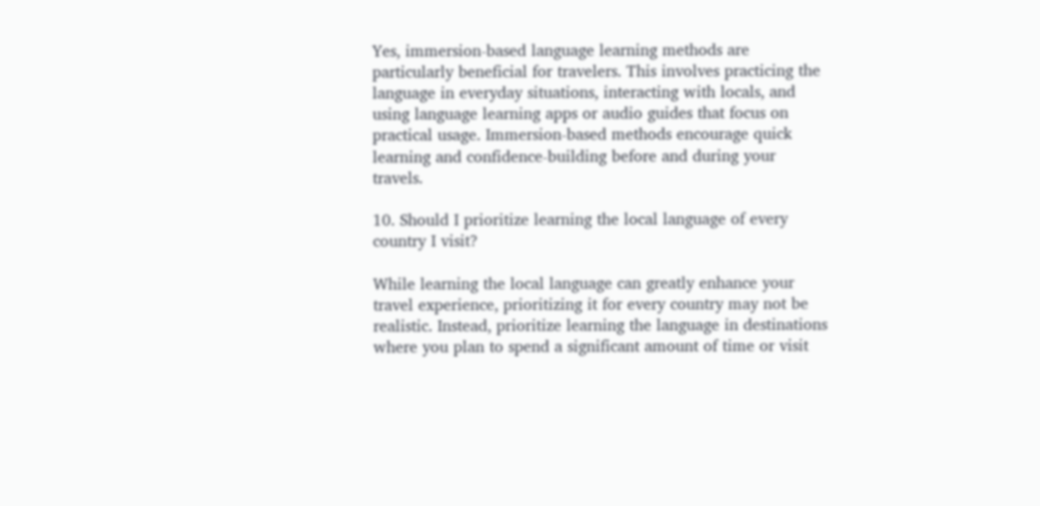Yes, immersion-based language learning methods are particularly beneficial for travelers. This involves practicing the language in everyday situations, interacting with locals, and using language learning apps or audio guides that focus on practical usage. Immersion-based methods encourage quick learning and confidence-building before and during your travels.

10. Should I prioritize learning the local language of every country I visit?

While learning the local language can greatly enhance your travel experience, prioritizing it for every country may not be realistic. Instead, prioritize learning the language in destinations where you plan to spend a significant amount of time or visit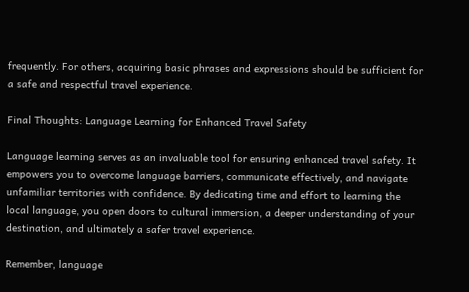frequently. For others, acquiring basic phrases and expressions should be sufficient for a safe and respectful travel experience.

Final Thoughts: Language Learning for Enhanced Travel Safety

Language learning serves as an invaluable tool for ensuring enhanced travel safety. It empowers you to overcome language barriers, communicate effectively, and navigate unfamiliar territories with confidence. By dedicating time and effort to learning the local language, you open doors to cultural immersion, a deeper understanding of your destination, and ultimately a safer travel experience.

Remember, language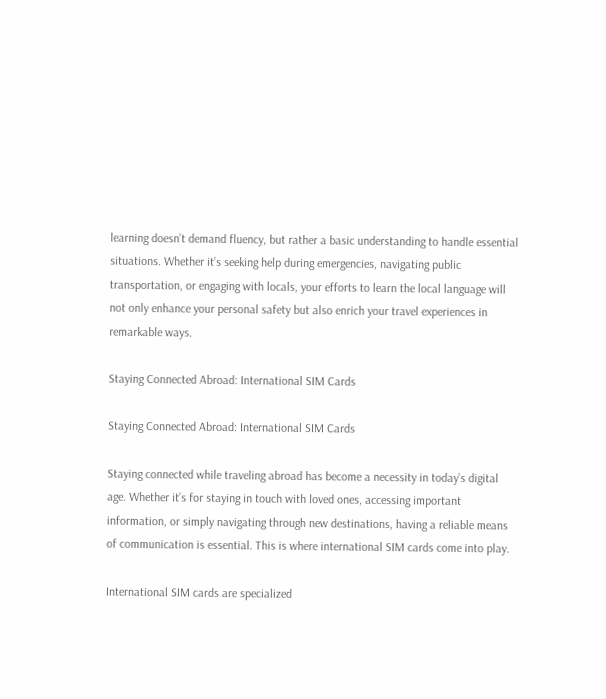learning doesn’t demand fluency, but rather a basic understanding to handle essential situations. Whether it’s seeking help during emergencies, navigating public transportation, or engaging with locals, your efforts to learn the local language will not only enhance your personal safety but also enrich your travel experiences in remarkable ways.

Staying Connected Abroad: International SIM Cards

Staying Connected Abroad: International SIM Cards

Staying connected while traveling abroad has become a necessity in today’s digital age. Whether it’s for staying in touch with loved ones, accessing important information, or simply navigating through new destinations, having a reliable means of communication is essential. This is where international SIM cards come into play.

International SIM cards are specialized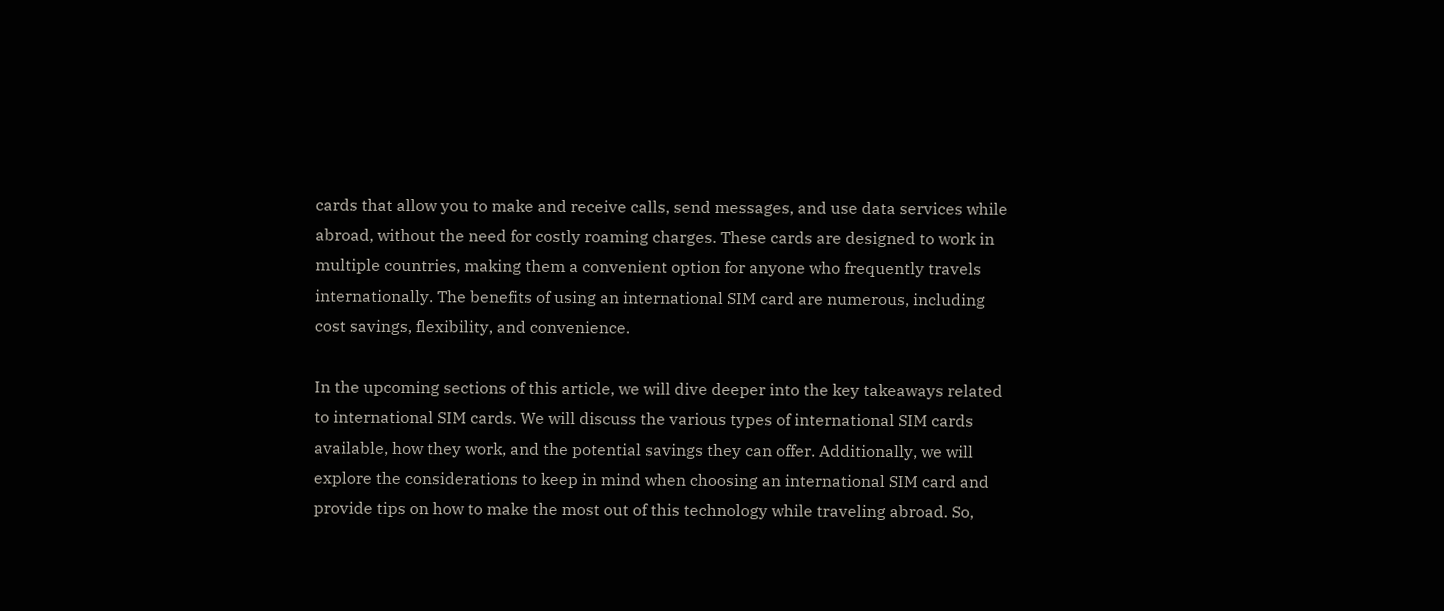cards that allow you to make and receive calls, send messages, and use data services while abroad, without the need for costly roaming charges. These cards are designed to work in multiple countries, making them a convenient option for anyone who frequently travels internationally. The benefits of using an international SIM card are numerous, including cost savings, flexibility, and convenience.

In the upcoming sections of this article, we will dive deeper into the key takeaways related to international SIM cards. We will discuss the various types of international SIM cards available, how they work, and the potential savings they can offer. Additionally, we will explore the considerations to keep in mind when choosing an international SIM card and provide tips on how to make the most out of this technology while traveling abroad. So,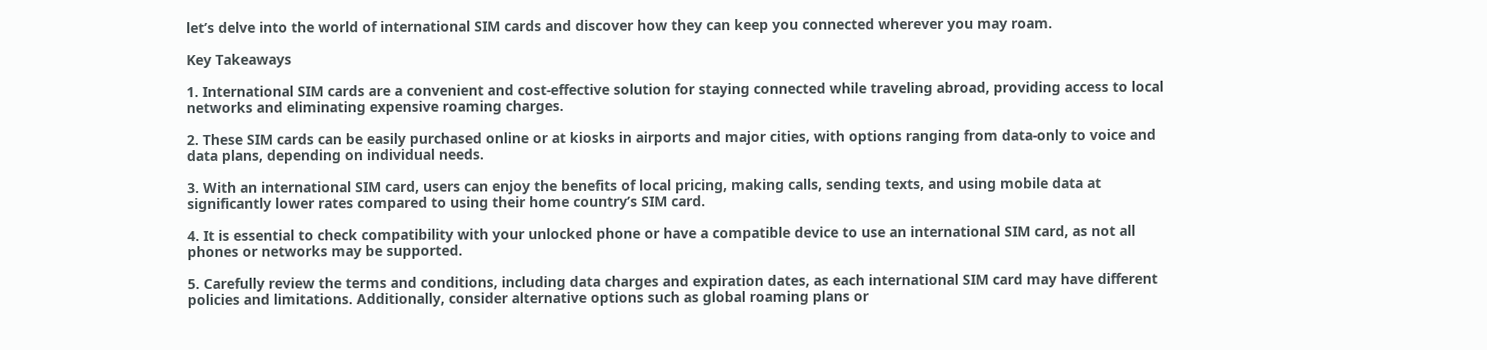let’s delve into the world of international SIM cards and discover how they can keep you connected wherever you may roam.

Key Takeaways

1. International SIM cards are a convenient and cost-effective solution for staying connected while traveling abroad, providing access to local networks and eliminating expensive roaming charges.

2. These SIM cards can be easily purchased online or at kiosks in airports and major cities, with options ranging from data-only to voice and data plans, depending on individual needs.

3. With an international SIM card, users can enjoy the benefits of local pricing, making calls, sending texts, and using mobile data at significantly lower rates compared to using their home country’s SIM card.

4. It is essential to check compatibility with your unlocked phone or have a compatible device to use an international SIM card, as not all phones or networks may be supported.

5. Carefully review the terms and conditions, including data charges and expiration dates, as each international SIM card may have different policies and limitations. Additionally, consider alternative options such as global roaming plans or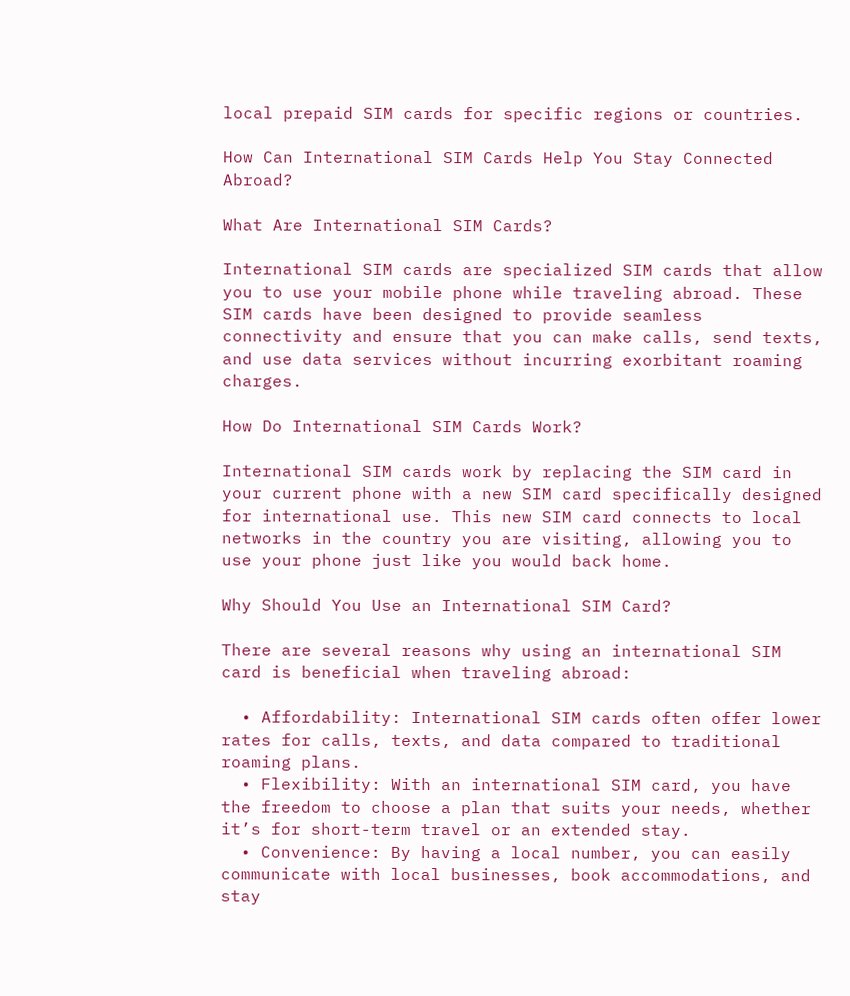local prepaid SIM cards for specific regions or countries.

How Can International SIM Cards Help You Stay Connected Abroad?

What Are International SIM Cards?

International SIM cards are specialized SIM cards that allow you to use your mobile phone while traveling abroad. These SIM cards have been designed to provide seamless connectivity and ensure that you can make calls, send texts, and use data services without incurring exorbitant roaming charges.

How Do International SIM Cards Work?

International SIM cards work by replacing the SIM card in your current phone with a new SIM card specifically designed for international use. This new SIM card connects to local networks in the country you are visiting, allowing you to use your phone just like you would back home.

Why Should You Use an International SIM Card?

There are several reasons why using an international SIM card is beneficial when traveling abroad:

  • Affordability: International SIM cards often offer lower rates for calls, texts, and data compared to traditional roaming plans.
  • Flexibility: With an international SIM card, you have the freedom to choose a plan that suits your needs, whether it’s for short-term travel or an extended stay.
  • Convenience: By having a local number, you can easily communicate with local businesses, book accommodations, and stay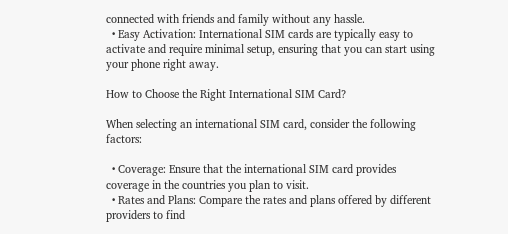connected with friends and family without any hassle.
  • Easy Activation: International SIM cards are typically easy to activate and require minimal setup, ensuring that you can start using your phone right away.

How to Choose the Right International SIM Card?

When selecting an international SIM card, consider the following factors:

  • Coverage: Ensure that the international SIM card provides coverage in the countries you plan to visit.
  • Rates and Plans: Compare the rates and plans offered by different providers to find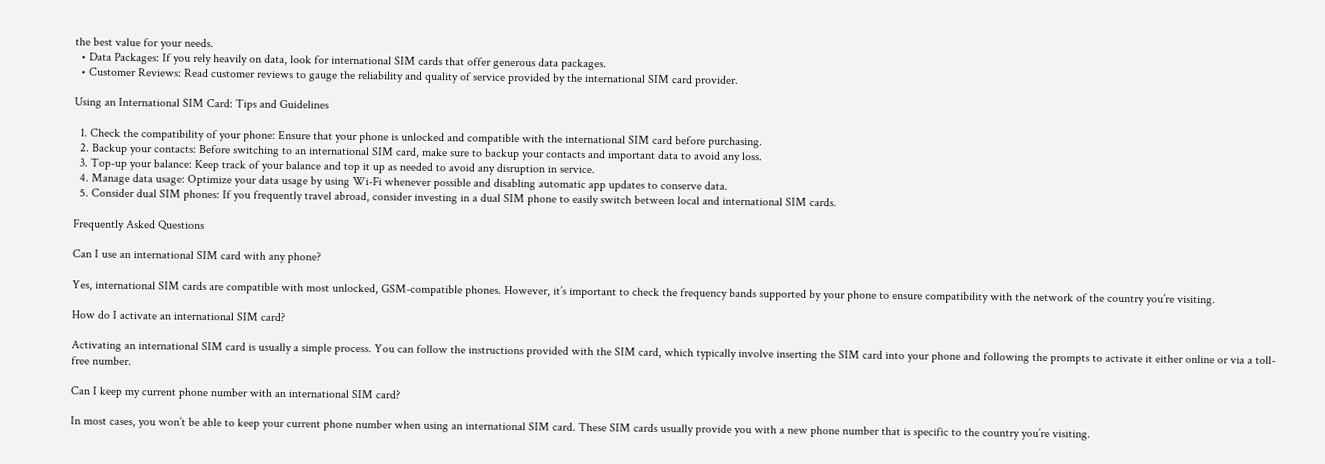the best value for your needs.
  • Data Packages: If you rely heavily on data, look for international SIM cards that offer generous data packages.
  • Customer Reviews: Read customer reviews to gauge the reliability and quality of service provided by the international SIM card provider.

Using an International SIM Card: Tips and Guidelines

  1. Check the compatibility of your phone: Ensure that your phone is unlocked and compatible with the international SIM card before purchasing.
  2. Backup your contacts: Before switching to an international SIM card, make sure to backup your contacts and important data to avoid any loss.
  3. Top-up your balance: Keep track of your balance and top it up as needed to avoid any disruption in service.
  4. Manage data usage: Optimize your data usage by using Wi-Fi whenever possible and disabling automatic app updates to conserve data.
  5. Consider dual SIM phones: If you frequently travel abroad, consider investing in a dual SIM phone to easily switch between local and international SIM cards.

Frequently Asked Questions

Can I use an international SIM card with any phone?

Yes, international SIM cards are compatible with most unlocked, GSM-compatible phones. However, it’s important to check the frequency bands supported by your phone to ensure compatibility with the network of the country you’re visiting.

How do I activate an international SIM card?

Activating an international SIM card is usually a simple process. You can follow the instructions provided with the SIM card, which typically involve inserting the SIM card into your phone and following the prompts to activate it either online or via a toll-free number.

Can I keep my current phone number with an international SIM card?

In most cases, you won’t be able to keep your current phone number when using an international SIM card. These SIM cards usually provide you with a new phone number that is specific to the country you’re visiting.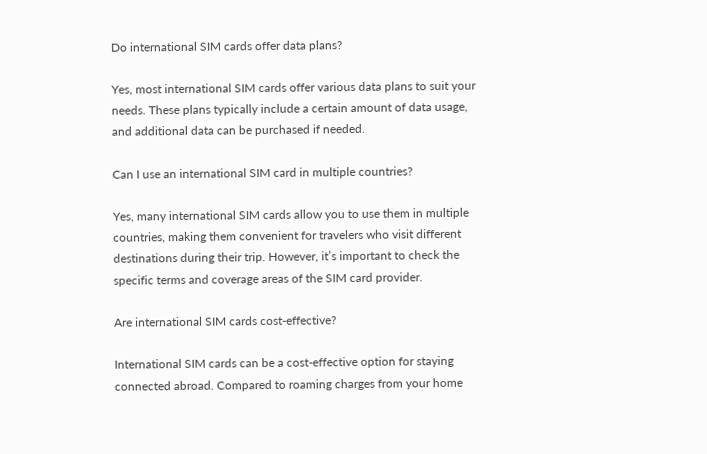Do international SIM cards offer data plans?

Yes, most international SIM cards offer various data plans to suit your needs. These plans typically include a certain amount of data usage, and additional data can be purchased if needed.

Can I use an international SIM card in multiple countries?

Yes, many international SIM cards allow you to use them in multiple countries, making them convenient for travelers who visit different destinations during their trip. However, it’s important to check the specific terms and coverage areas of the SIM card provider.

Are international SIM cards cost-effective?

International SIM cards can be a cost-effective option for staying connected abroad. Compared to roaming charges from your home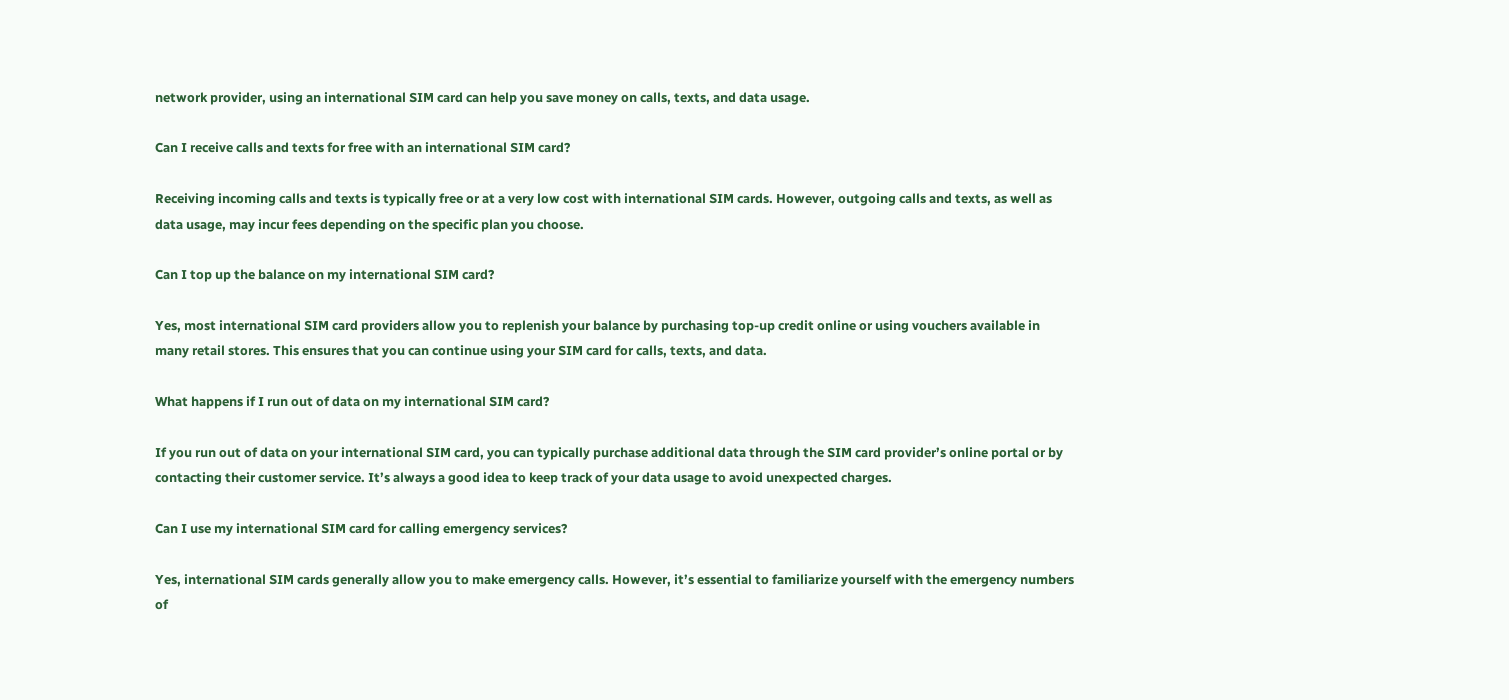network provider, using an international SIM card can help you save money on calls, texts, and data usage.

Can I receive calls and texts for free with an international SIM card?

Receiving incoming calls and texts is typically free or at a very low cost with international SIM cards. However, outgoing calls and texts, as well as data usage, may incur fees depending on the specific plan you choose.

Can I top up the balance on my international SIM card?

Yes, most international SIM card providers allow you to replenish your balance by purchasing top-up credit online or using vouchers available in many retail stores. This ensures that you can continue using your SIM card for calls, texts, and data.

What happens if I run out of data on my international SIM card?

If you run out of data on your international SIM card, you can typically purchase additional data through the SIM card provider’s online portal or by contacting their customer service. It’s always a good idea to keep track of your data usage to avoid unexpected charges.

Can I use my international SIM card for calling emergency services?

Yes, international SIM cards generally allow you to make emergency calls. However, it’s essential to familiarize yourself with the emergency numbers of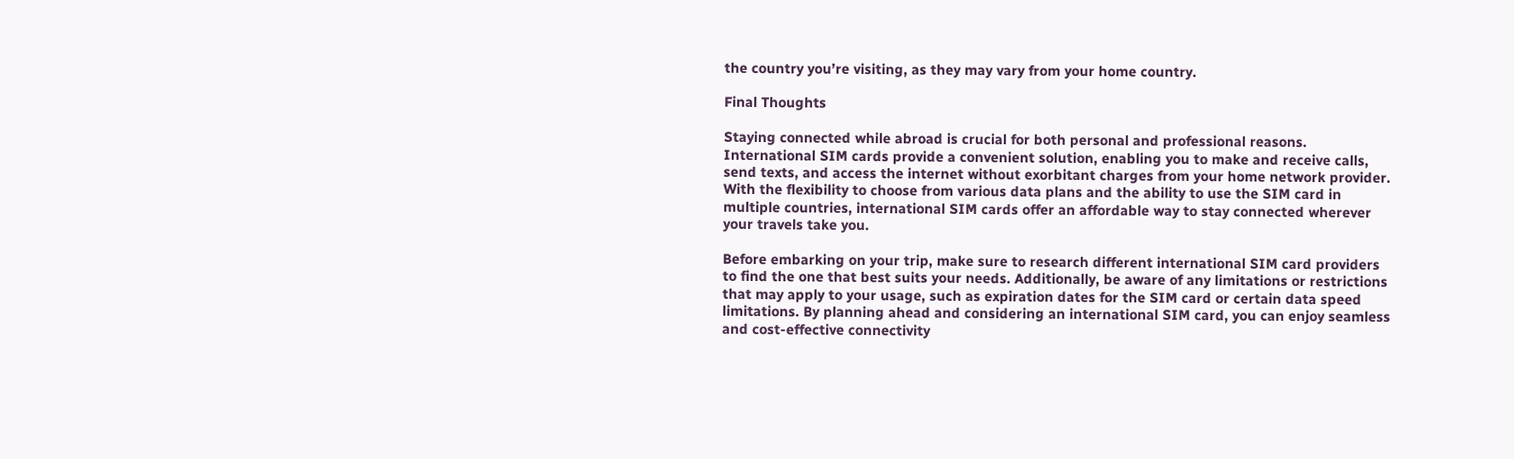the country you’re visiting, as they may vary from your home country.

Final Thoughts

Staying connected while abroad is crucial for both personal and professional reasons. International SIM cards provide a convenient solution, enabling you to make and receive calls, send texts, and access the internet without exorbitant charges from your home network provider. With the flexibility to choose from various data plans and the ability to use the SIM card in multiple countries, international SIM cards offer an affordable way to stay connected wherever your travels take you.

Before embarking on your trip, make sure to research different international SIM card providers to find the one that best suits your needs. Additionally, be aware of any limitations or restrictions that may apply to your usage, such as expiration dates for the SIM card or certain data speed limitations. By planning ahead and considering an international SIM card, you can enjoy seamless and cost-effective connectivity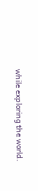while exploring the world.